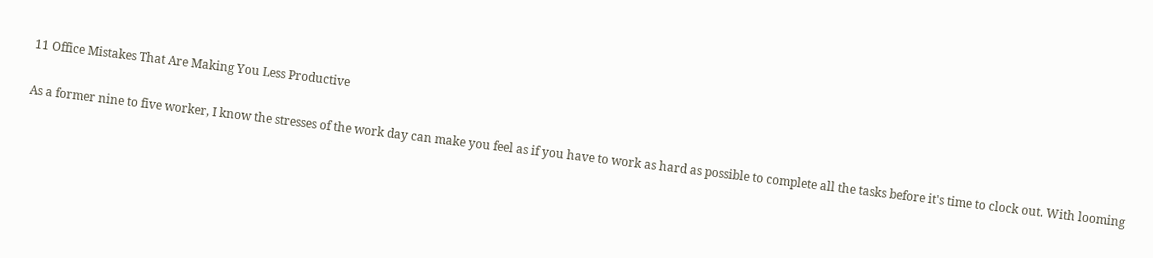11 Office Mistakes That Are Making You Less Productive

As a former nine to five worker, I know the stresses of the work day can make you feel as if you have to work as hard as possible to complete all the tasks before it's time to clock out. With looming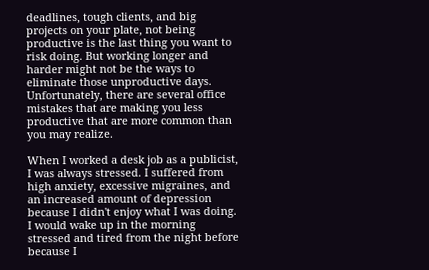deadlines, tough clients, and big projects on your plate, not being productive is the last thing you want to risk doing. But working longer and harder might not be the ways to eliminate those unproductive days. Unfortunately, there are several office mistakes that are making you less productive that are more common than you may realize.

When I worked a desk job as a publicist, I was always stressed. I suffered from high anxiety, excessive migraines, and an increased amount of depression because I didn't enjoy what I was doing. I would wake up in the morning stressed and tired from the night before because I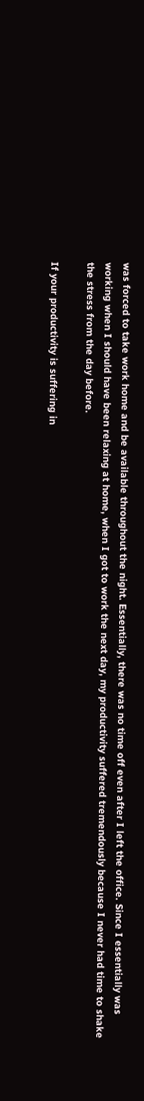was forced to take work home and be available throughout the night. Essentially, there was no time off even after I left the office. Since I essentially was working when I should have been relaxing at home, when I got to work the next day, my productivity suffered tremendously because I never had time to shake the stress from the day before.

If your productivity is suffering in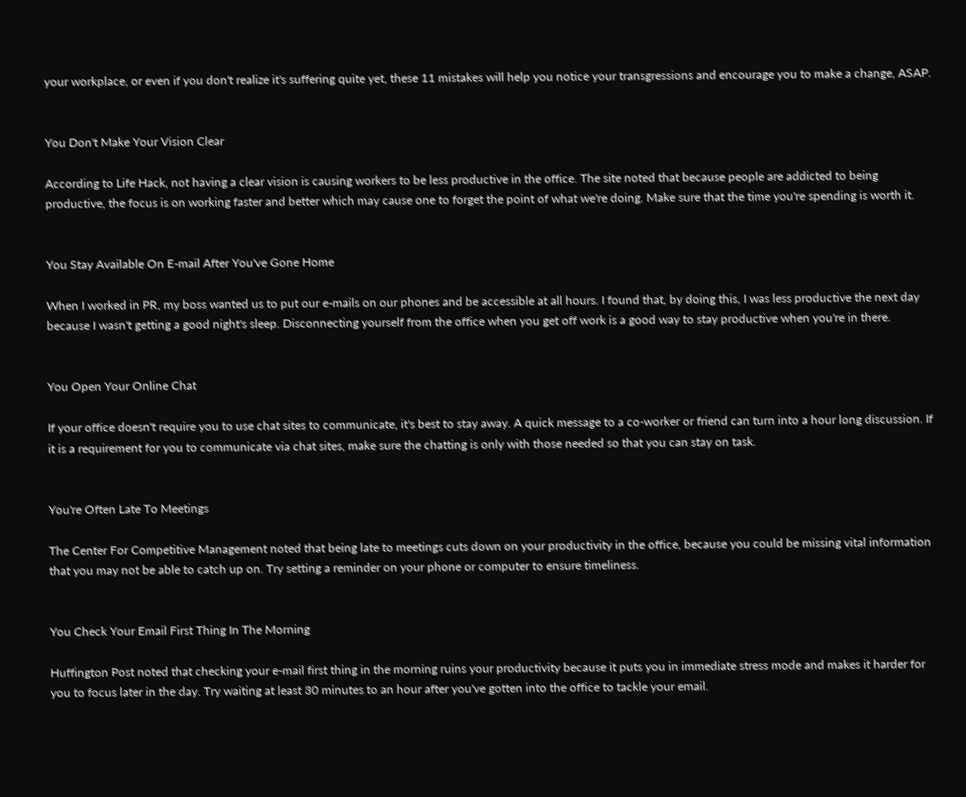your workplace, or even if you don't realize it's suffering quite yet, these 11 mistakes will help you notice your transgressions and encourage you to make a change, ASAP.


You Don't Make Your Vision Clear

According to Life Hack, not having a clear vision is causing workers to be less productive in the office. The site noted that because people are addicted to being productive, the focus is on working faster and better which may cause one to forget the point of what we're doing. Make sure that the time you're spending is worth it.


You Stay Available On E-mail After You've Gone Home

When I worked in PR, my boss wanted us to put our e-mails on our phones and be accessible at all hours. I found that, by doing this, I was less productive the next day because I wasn't getting a good night's sleep. Disconnecting yourself from the office when you get off work is a good way to stay productive when you're in there.


You Open Your Online Chat

If your office doesn't require you to use chat sites to communicate, it's best to stay away. A quick message to a co-worker or friend can turn into a hour long discussion. If it is a requirement for you to communicate via chat sites, make sure the chatting is only with those needed so that you can stay on task.


You're Often Late To Meetings

The Center For Competitive Management noted that being late to meetings cuts down on your productivity in the office, because you could be missing vital information that you may not be able to catch up on. Try setting a reminder on your phone or computer to ensure timeliness.


You Check Your Email First Thing In The Morning

Huffington Post noted that checking your e-mail first thing in the morning ruins your productivity because it puts you in immediate stress mode and makes it harder for you to focus later in the day. Try waiting at least 30 minutes to an hour after you've gotten into the office to tackle your email.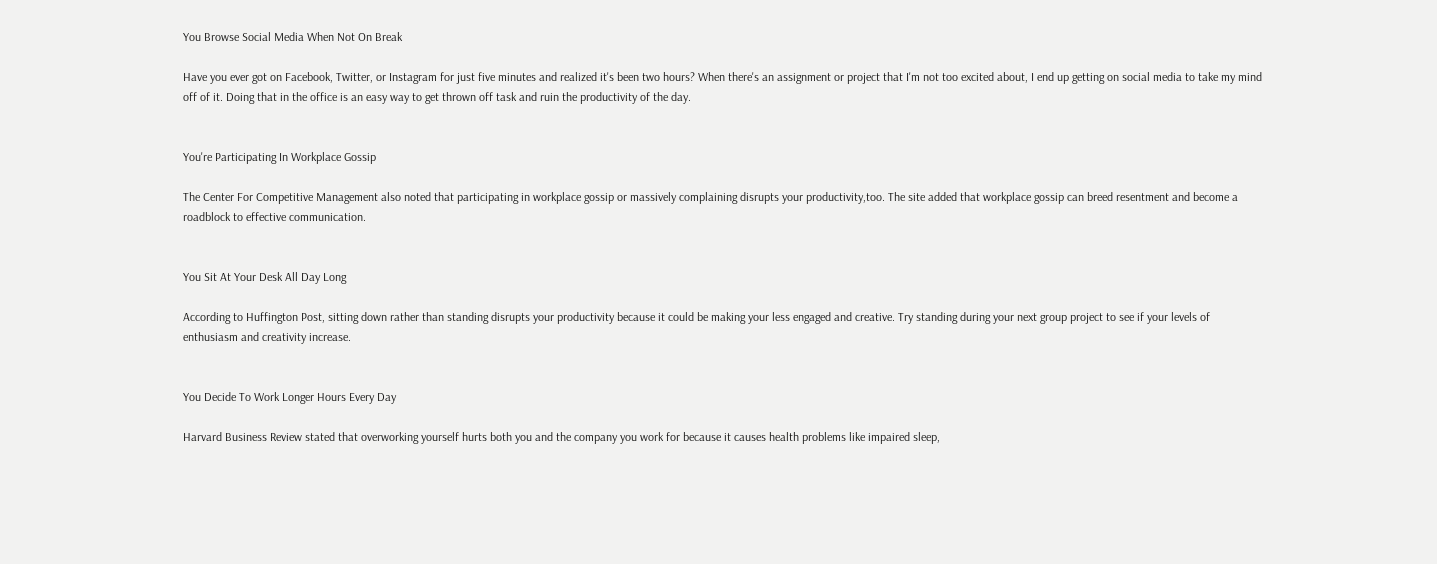You Browse Social Media When Not On Break

Have you ever got on Facebook, Twitter, or Instagram for just five minutes and realized it's been two hours? When there's an assignment or project that I'm not too excited about, I end up getting on social media to take my mind off of it. Doing that in the office is an easy way to get thrown off task and ruin the productivity of the day.


You're Participating In Workplace Gossip

The Center For Competitive Management also noted that participating in workplace gossip or massively complaining disrupts your productivity,too. The site added that workplace gossip can breed resentment and become a roadblock to effective communication.


You Sit At Your Desk All Day Long

According to Huffington Post, sitting down rather than standing disrupts your productivity because it could be making your less engaged and creative. Try standing during your next group project to see if your levels of enthusiasm and creativity increase.


You Decide To Work Longer Hours Every Day

Harvard Business Review stated that overworking yourself hurts both you and the company you work for because it causes health problems like impaired sleep,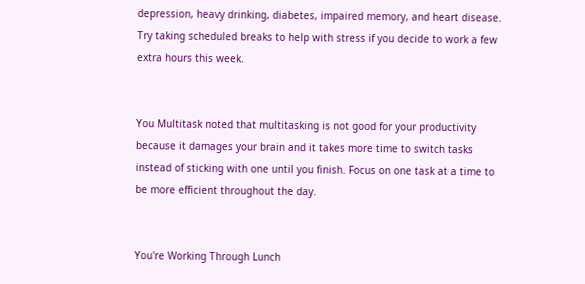depression, heavy drinking, diabetes, impaired memory, and heart disease. Try taking scheduled breaks to help with stress if you decide to work a few extra hours this week.


You Multitask noted that multitasking is not good for your productivity because it damages your brain and it takes more time to switch tasks instead of sticking with one until you finish. Focus on one task at a time to be more efficient throughout the day.


You're Working Through Lunch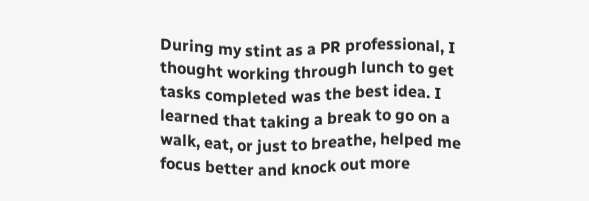During my stint as a PR professional, I thought working through lunch to get tasks completed was the best idea. I learned that taking a break to go on a walk, eat, or just to breathe, helped me focus better and knock out more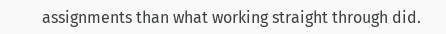assignments than what working straight through did.